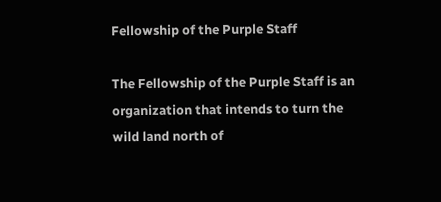Fellowship of the Purple Staff

The Fellowship of the Purple Staff is an organization that intends to turn the wild land north of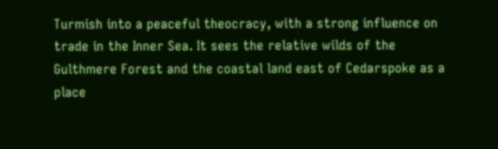Turmish into a peaceful theocracy, with a strong influence on trade in the Inner Sea. It sees the relative wilds of the Gulthmere Forest and the coastal land east of Cedarspoke as a place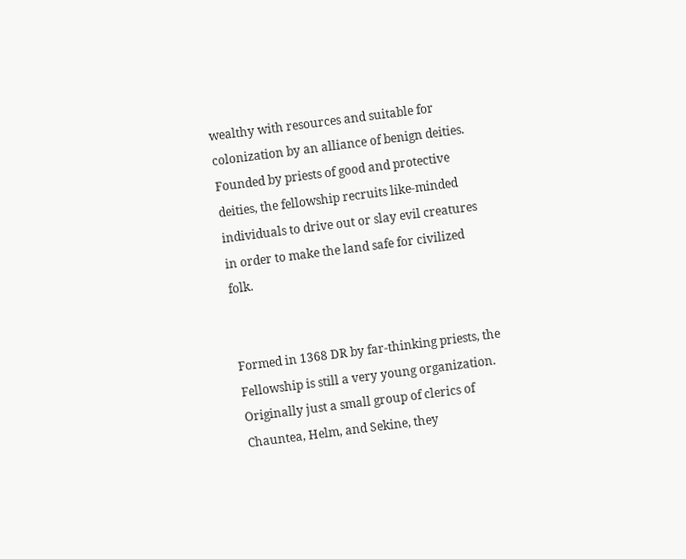wealthy with resources and suitable for colonization by an alliance of benign deities. Founded by priests of good and protective deities, the fellowship recruits like-minded individuals to drive out or slay evil creatures in order to make the land safe for civilized folk.


Formed in 1368 DR by far-thinking priests, the Fellowship is still a very young organization. Originally just a small group of clerics of Chauntea, Helm, and Sekine, they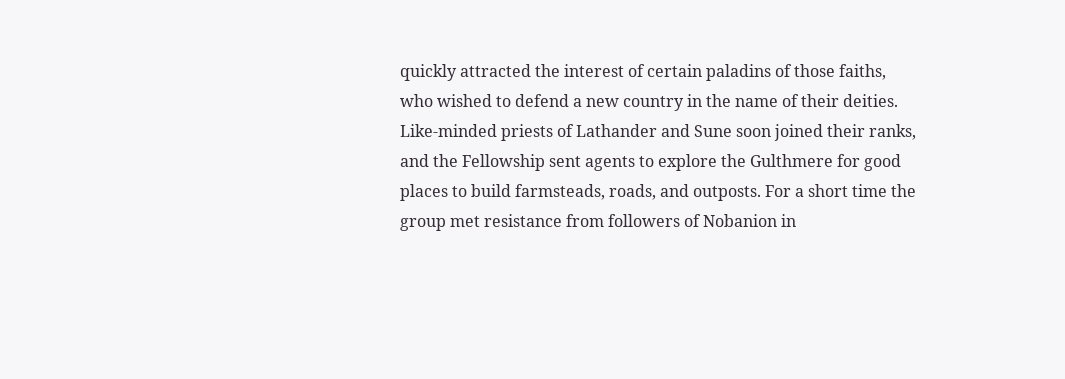quickly attracted the interest of certain paladins of those faiths, who wished to defend a new country in the name of their deities. Like-minded priests of Lathander and Sune soon joined their ranks, and the Fellowship sent agents to explore the Gulthmere for good places to build farmsteads, roads, and outposts. For a short time the group met resistance from followers of Nobanion in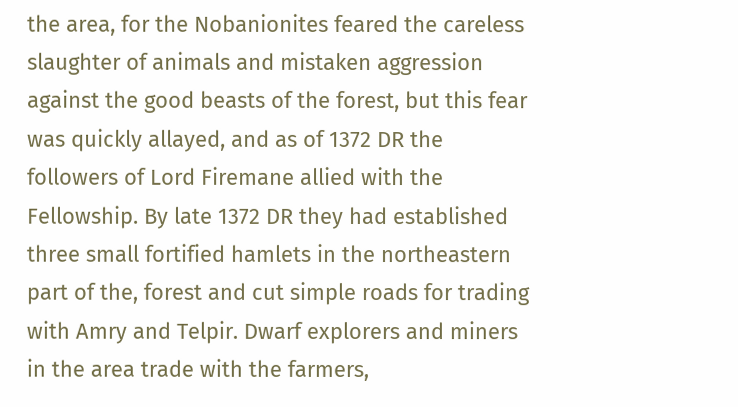the area, for the Nobanionites feared the careless slaughter of animals and mistaken aggression against the good beasts of the forest, but this fear was quickly allayed, and as of 1372 DR the followers of Lord Firemane allied with the Fellowship. By late 1372 DR they had established three small fortified hamlets in the northeastern part of the, forest and cut simple roads for trading with Amry and Telpir. Dwarf explorers and miners in the area trade with the farmers,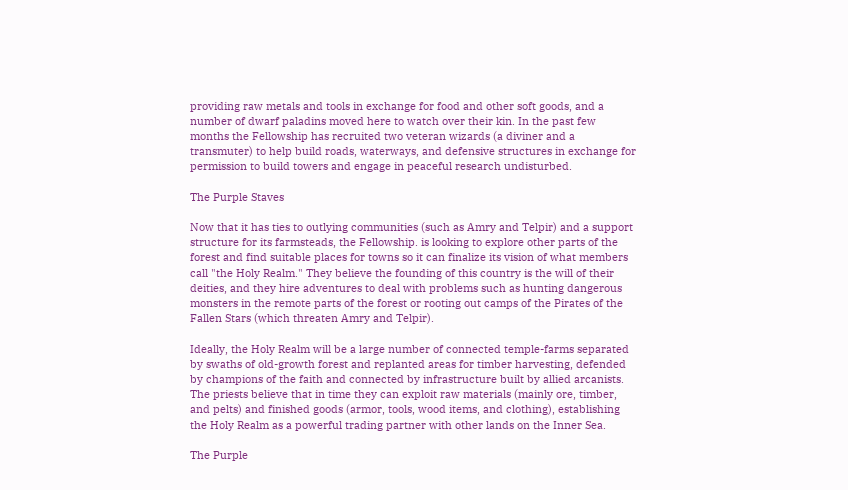providing raw metals and tools in exchange for food and other soft goods, and a number of dwarf paladins moved here to watch over their kin. In the past few months the Fellowship has recruited two veteran wizards (a diviner and a transmuter) to help build roads, waterways, and defensive structures in exchange for permission to build towers and engage in peaceful research undisturbed.

The Purple Staves

Now that it has ties to outlying communities (such as Amry and Telpir) and a support structure for its farmsteads, the Fellowship. is looking to explore other parts of the forest and find suitable places for towns so it can finalize its vision of what members call "the Holy Realm." They believe the founding of this country is the will of their deities, and they hire adventures to deal with problems such as hunting dangerous monsters in the remote parts of the forest or rooting out camps of the Pirates of the Fallen Stars (which threaten Amry and Telpir).

Ideally, the Holy Realm will be a large number of connected temple-farms separated by swaths of old-growth forest and replanted areas for timber harvesting, defended by champions of the faith and connected by infrastructure built by allied arcanists. The priests believe that in time they can exploit raw materials (mainly ore, timber, and pelts) and finished goods (armor, tools, wood items, and clothing), establishing the Holy Realm as a powerful trading partner with other lands on the Inner Sea.

The Purple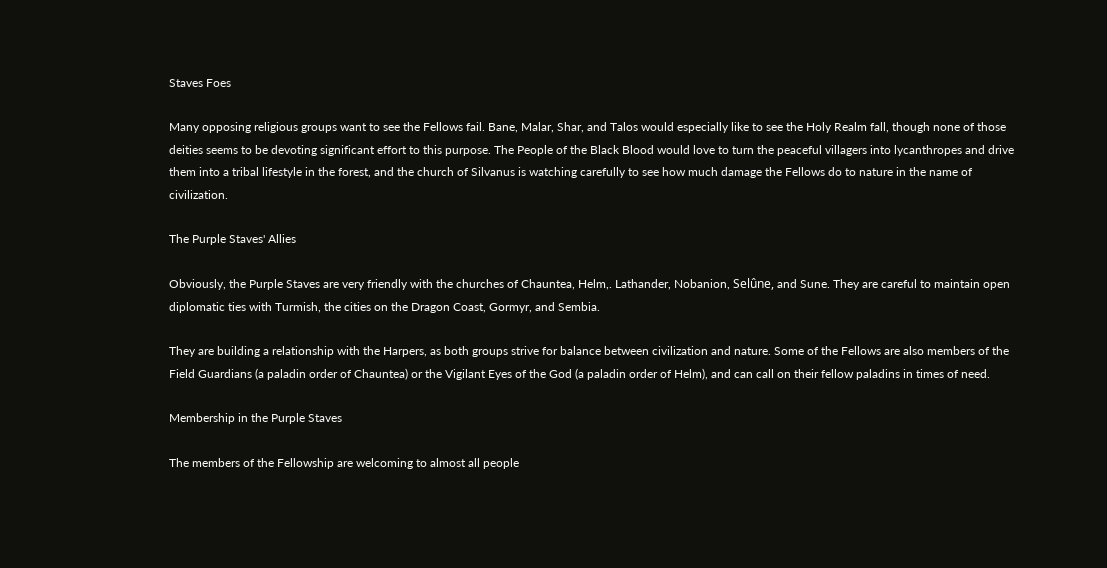Staves Foes

Many opposing religious groups want to see the Fellows fail. Bane, Malar, Shar, and Talos would especially like to see the Holy Realm fall, though none of those deities seems to be devoting significant effort to this purpose. The People of the Black Blood would love to turn the peaceful villagers into lycanthropes and drive them into a tribal lifestyle in the forest, and the church of Silvanus is watching carefully to see how much damage the Fellows do to nature in the name of civilization.

The Purple Staves' Allies

Obviously, the Purple Staves are very friendly with the churches of Chauntea, Helm,. Lathander, Nobanion, Selûne, and Sune. They are careful to maintain open diplomatic ties with Turmish, the cities on the Dragon Coast, Gormyr, and Sembia.

They are building a relationship with the Harpers, as both groups strive for balance between civilization and nature. Some of the Fellows are also members of the Field Guardians (a paladin order of Chauntea) or the Vigilant Eyes of the God (a paladin order of Helm), and can call on their fellow paladins in times of need.

Membership in the Purple Staves

The members of the Fellowship are welcoming to almost all people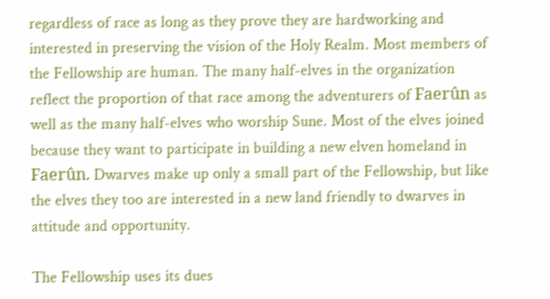regardless of race as long as they prove they are hardworking and interested in preserving the vision of the Holy Realm. Most members of the Fellowship are human. The many half-elves in the organization reflect the proportion of that race among the adventurers of Faerûn as well as the many half-elves who worship Sune. Most of the elves joined because they want to participate in building a new elven homeland in Faerûn. Dwarves make up only a small part of the Fellowship, but like the elves they too are interested in a new land friendly to dwarves in attitude and opportunity.

The Fellowship uses its dues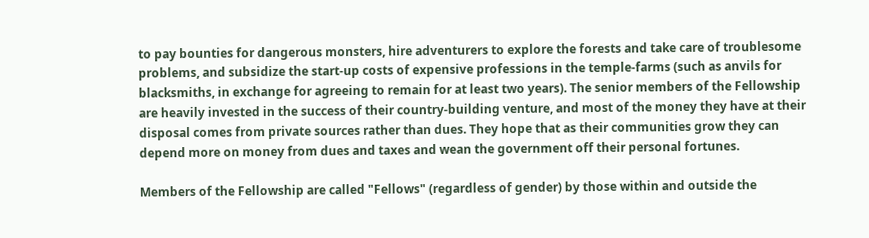to pay bounties for dangerous monsters, hire adventurers to explore the forests and take care of troublesome problems, and subsidize the start-up costs of expensive professions in the temple-farms (such as anvils for blacksmiths, in exchange for agreeing to remain for at least two years). The senior members of the Fellowship are heavily invested in the success of their country-building venture, and most of the money they have at their disposal comes from private sources rather than dues. They hope that as their communities grow they can depend more on money from dues and taxes and wean the government off their personal fortunes.

Members of the Fellowship are called "Fellows" (regardless of gender) by those within and outside the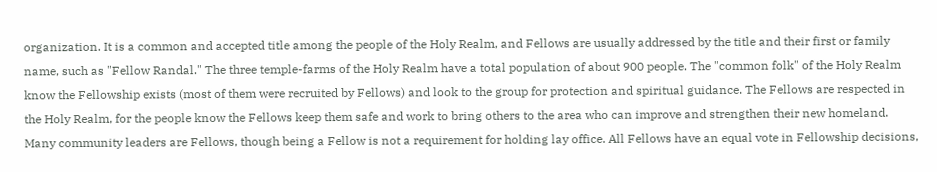organization. It is a common and accepted title among the people of the Holy Realm, and Fellows are usually addressed by the title and their first or family name, such as "Fellow Randal." The three temple-farms of the Holy Realm have a total population of about 900 people. The "common folk" of the Holy Realm know the Fellowship exists (most of them were recruited by Fellows) and look to the group for protection and spiritual guidance. The Fellows are respected in the Holy Realm, for the people know the Fellows keep them safe and work to bring others to the area who can improve and strengthen their new homeland. Many community leaders are Fellows, though being a Fellow is not a requirement for holding lay office. All Fellows have an equal vote in Fellowship decisions,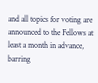and all topics for voting are announced to the Fellows at least a month in advance, barring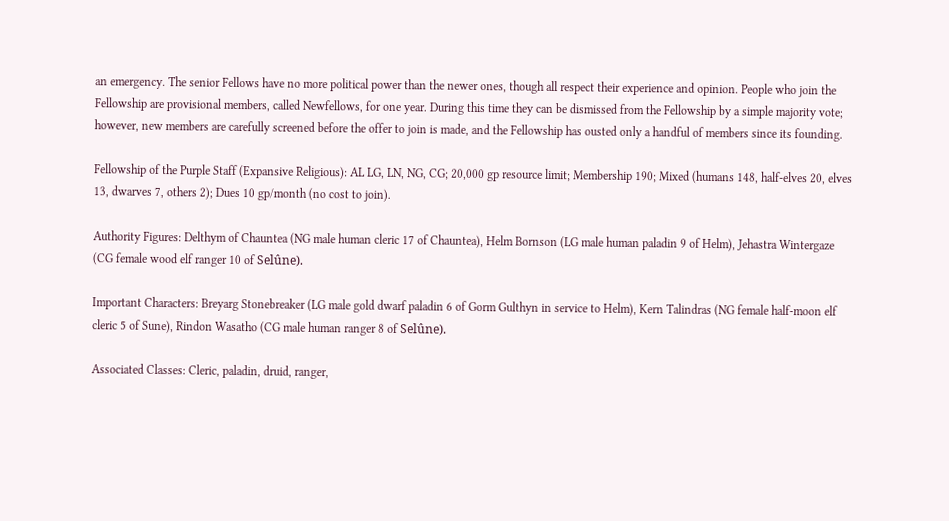an emergency. The senior Fellows have no more political power than the newer ones, though all respect their experience and opinion. People who join the Fellowship are provisional members, called Newfellows, for one year. During this time they can be dismissed from the Fellowship by a simple majority vote; however, new members are carefully screened before the offer to join is made, and the Fellowship has ousted only a handful of members since its founding.

Fellowship of the Purple Staff (Expansive Religious): AL LG, LN, NG, CG; 20,000 gp resource limit; Membership 190; Mixed (humans 148, half-elves 20, elves 13, dwarves 7, others 2); Dues 10 gp/month (no cost to join).

Authority Figures: Delthym of Chauntea (NG male human cleric 17 of Chauntea), Helm Bornson (LG male human paladin 9 of Helm), Jehastra Wintergaze (CG female wood elf ranger 10 of Selûne).

Important Characters: Breyarg Stonebreaker (LG male gold dwarf paladin 6 of Gorm Gulthyn in service to Helm), Kern Talindras (NG female half-moon elf cleric 5 of Sune), Rindon Wasatho (CG male human ranger 8 of Selûne).

Associated Classes: Cleric, paladin, druid, ranger,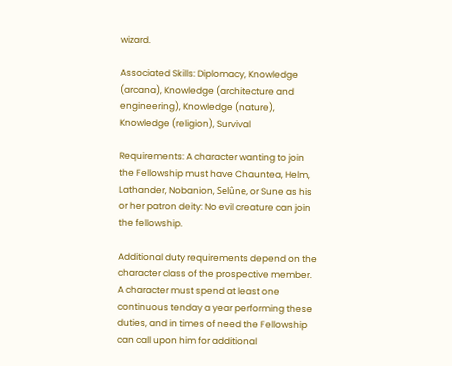wizard.

Associated Skills: Diplomacy, Knowledge (arcana), Knowledge (architecture and engineering), Knowledge (nature), Knowledge (religion), Survival

Requirements: A character wanting to join the Fellowship must have Chauntea, Helm, Lathander, Nobanion, Selûne, or Sune as his or her patron deity: No evil creature can join the fellowship.

Additional duty requirements depend on the character class of the prospective member. A character must spend at least one continuous tenday a year performing these duties, and in times of need the Fellowship can call upon him for additional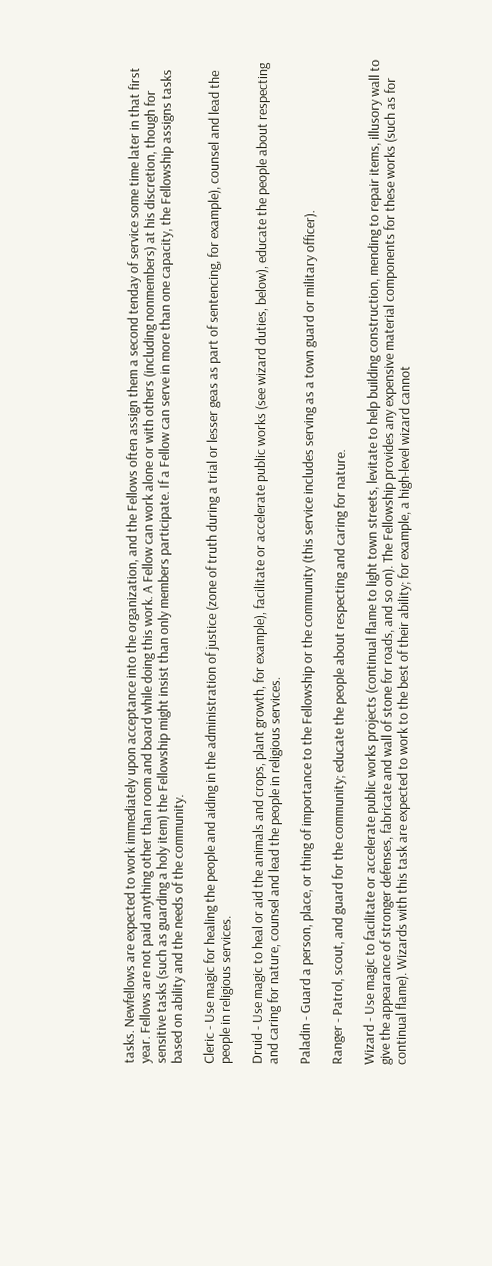tasks. Newfellows are expected to work immediately upon acceptance into the organization, and the Fellows often assign them a second tenday of service some time later in that first year. Fellows are not paid anything other than room and board while doing this work. A Fellow can work alone or with others (including nonmembers) at his discretion, though for sensitive tasks (such as guarding a holy item) the Fellowship might insist than only members participate. If a Fellow can serve in more than one capacity, the Fellowship assigns tasks based on ability and the needs of the community.

Cleric - Use magic for healing the people and aiding in the administration of justice (zone of truth during a trial or lesser geas as part of sentencing, for example), counsel and lead the people in religious services.

Druid - Use magic to heal or aid the animals and crops, plant growth, for example), facilitate or accelerate public works (see wizard duties, below), educate the people about respecting and caring for nature, counsel and lead the people in religious services.

Paladin - Guard a person, place, or thing of importance to the Fellowship or the community (this service includes serving as a town guard or military officer).

Ranger - Patrol, scout, and guard for the community; educate the people about respecting and caring for nature.

Wizard - Use magic to facilitate or accelerate public works projects (continual flame to light town streets, levitate to help building construction, mending to repair items, illusory wall to give the appearance of stronger defenses, fabricate and wall of stone for roads, and so on). The Fellowship provides any expensive material components for these works (such as for continual flame). Wizards with this task are expected to work to the best of their ability; for example, a high-level wizard cannot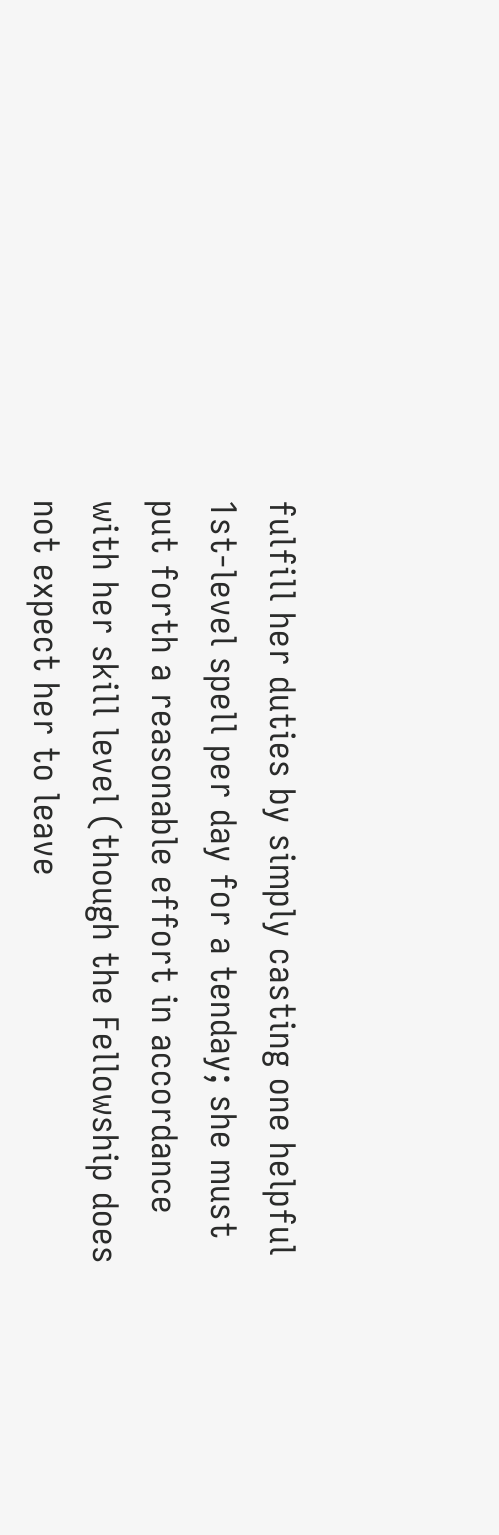fulfill her duties by simply casting one helpful 1st-level spell per day for a tenday; she must put forth a reasonable effort in accordance with her skill level (though the Fellowship does not expect her to leave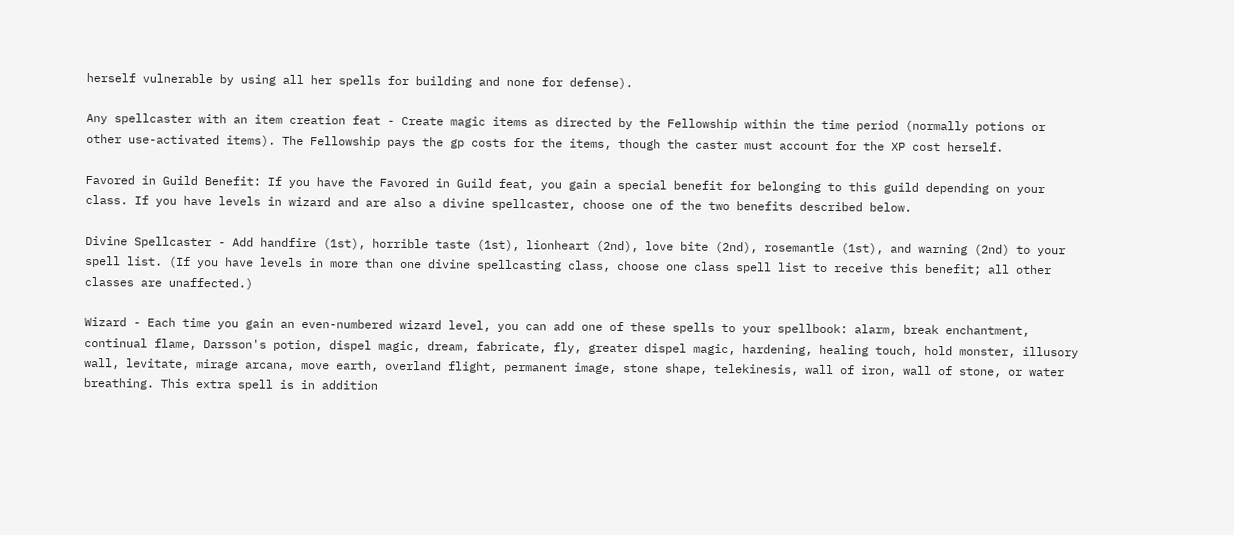herself vulnerable by using all her spells for building and none for defense).

Any spellcaster with an item creation feat - Create magic items as directed by the Fellowship within the time period (normally potions or other use-activated items). The Fellowship pays the gp costs for the items, though the caster must account for the XP cost herself.

Favored in Guild Benefit: If you have the Favored in Guild feat, you gain a special benefit for belonging to this guild depending on your class. If you have levels in wizard and are also a divine spellcaster, choose one of the two benefits described below.

Divine Spellcaster - Add handfire (1st), horrible taste (1st), lionheart (2nd), love bite (2nd), rosemantle (1st), and warning (2nd) to your spell list. (If you have levels in more than one divine spellcasting class, choose one class spell list to receive this benefit; all other classes are unaffected.)

Wizard - Each time you gain an even-numbered wizard level, you can add one of these spells to your spellbook: alarm, break enchantment, continual flame, Darsson's potion, dispel magic, dream, fabricate, fly, greater dispel magic, hardening, healing touch, hold monster, illusory wall, levitate, mirage arcana, move earth, overland flight, permanent image, stone shape, telekinesis, wall of iron, wall of stone, or water breathing. This extra spell is in addition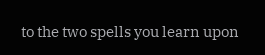to the two spells you learn upon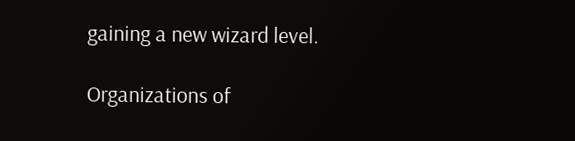gaining a new wizard level.

Organizations of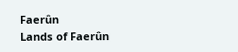Faerûn
Lands of Faerûn